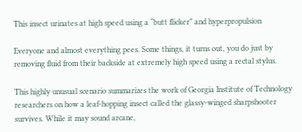This insect urinates at high speed using a “butt flicker” and hyperpropulsion

Everyone and almost everything pees. Some things, it turns out, you do just by removing fluid from their backside at extremely high speed using a rectal stylus.

This highly unusual scenario summarizes the work of Georgia Institute of Technology researchers on how a leaf-hopping insect called the glassy-winged sharpshooter survives. While it may sound arcane,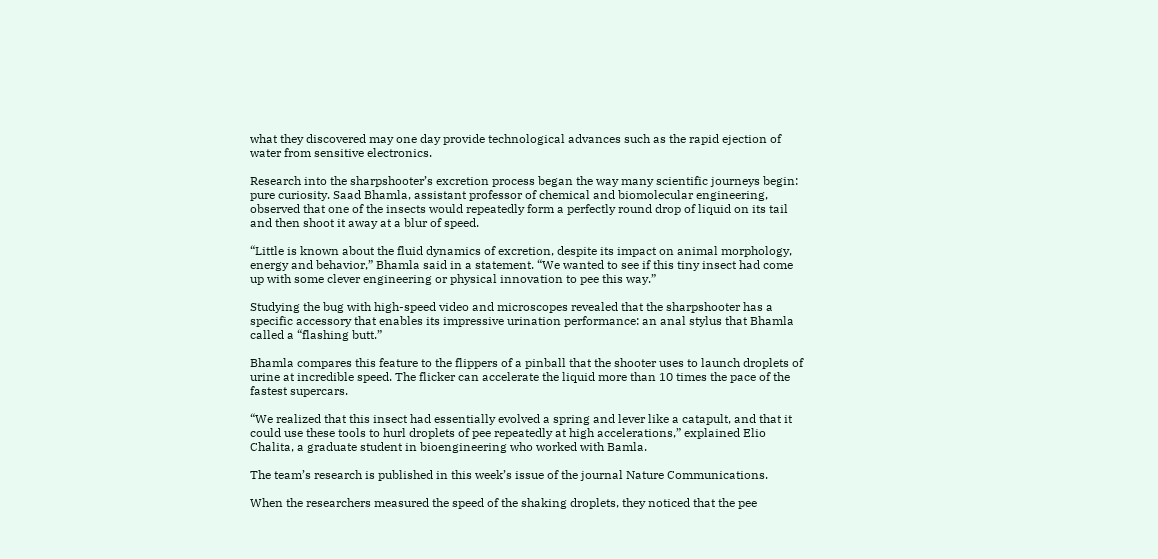what they discovered may one day provide technological advances such as the rapid ejection of water from sensitive electronics.

Research into the sharpshooter’s excretion process began the way many scientific journeys begin: pure curiosity. Saad Bhamla, assistant professor of chemical and biomolecular engineering, observed that one of the insects would repeatedly form a perfectly round drop of liquid on its tail and then shoot it away at a blur of speed.

“Little is known about the fluid dynamics of excretion, despite its impact on animal morphology, energy and behavior,” Bhamla said in a statement. “We wanted to see if this tiny insect had come up with some clever engineering or physical innovation to pee this way.”

Studying the bug with high-speed video and microscopes revealed that the sharpshooter has a specific accessory that enables its impressive urination performance: an anal stylus that Bhamla called a “flashing butt.”

Bhamla compares this feature to the flippers of a pinball that the shooter uses to launch droplets of urine at incredible speed. The flicker can accelerate the liquid more than 10 times the pace of the fastest supercars.

“We realized that this insect had essentially evolved a spring and lever like a catapult, and that it could use these tools to hurl droplets of pee repeatedly at high accelerations,” explained Elio Chalita, a graduate student in bioengineering who worked with Bamla.

The team’s research is published in this week’s issue of the journal Nature Communications.

When the researchers measured the speed of the shaking droplets, they noticed that the pee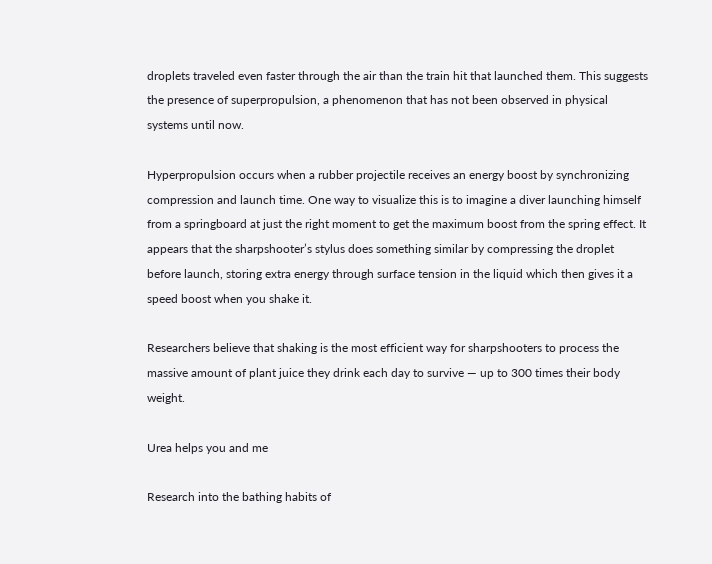droplets traveled even faster through the air than the train hit that launched them. This suggests the presence of superpropulsion, a phenomenon that has not been observed in physical systems until now.

Hyperpropulsion occurs when a rubber projectile receives an energy boost by synchronizing compression and launch time. One way to visualize this is to imagine a diver launching himself from a springboard at just the right moment to get the maximum boost from the spring effect. It appears that the sharpshooter’s stylus does something similar by compressing the droplet before launch, storing extra energy through surface tension in the liquid which then gives it a speed boost when you shake it.

Researchers believe that shaking is the most efficient way for sharpshooters to process the massive amount of plant juice they drink each day to survive — up to 300 times their body weight.

Urea helps you and me

Research into the bathing habits of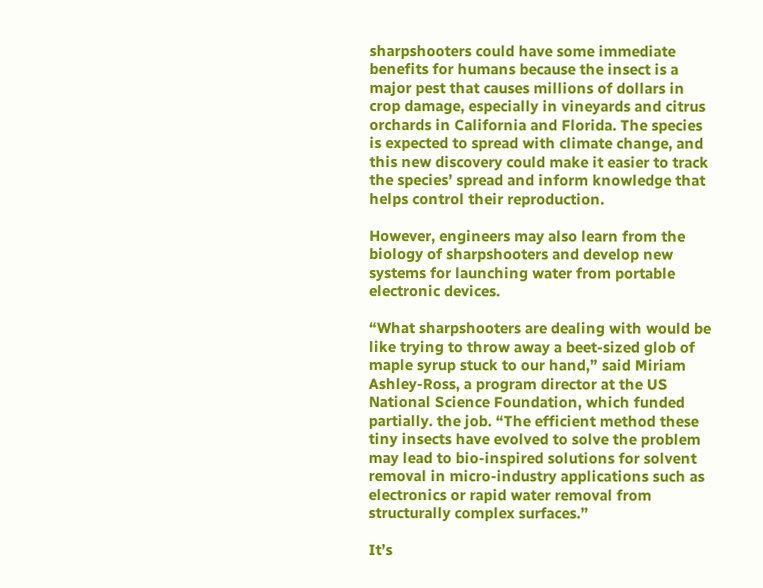sharpshooters could have some immediate benefits for humans because the insect is a major pest that causes millions of dollars in crop damage, especially in vineyards and citrus orchards in California and Florida. The species is expected to spread with climate change, and this new discovery could make it easier to track the species’ spread and inform knowledge that helps control their reproduction.

However, engineers may also learn from the biology of sharpshooters and develop new systems for launching water from portable electronic devices.

“What sharpshooters are dealing with would be like trying to throw away a beet-sized glob of maple syrup stuck to our hand,” said Miriam Ashley-Ross, a program director at the US National Science Foundation, which funded partially. the job. “The efficient method these tiny insects have evolved to solve the problem may lead to bio-inspired solutions for solvent removal in micro-industry applications such as electronics or rapid water removal from structurally complex surfaces.”

It’s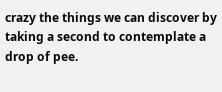crazy the things we can discover by taking a second to contemplate a drop of pee.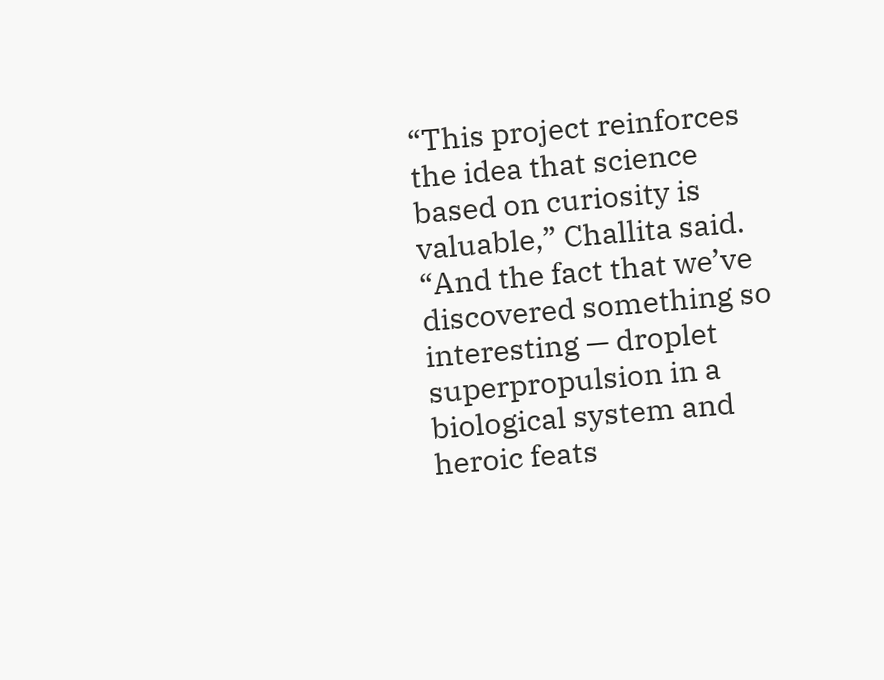“This project reinforces the idea that science based on curiosity is valuable,” Challita said. “And the fact that we’ve discovered something so interesting — droplet superpropulsion in a biological system and heroic feats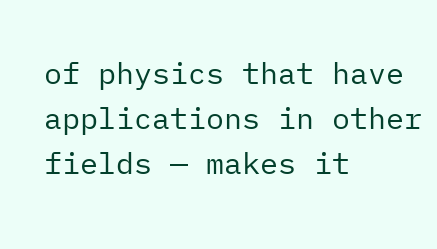of physics that have applications in other fields — makes it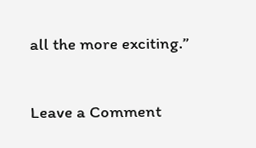all the more exciting.”

Leave a Comment